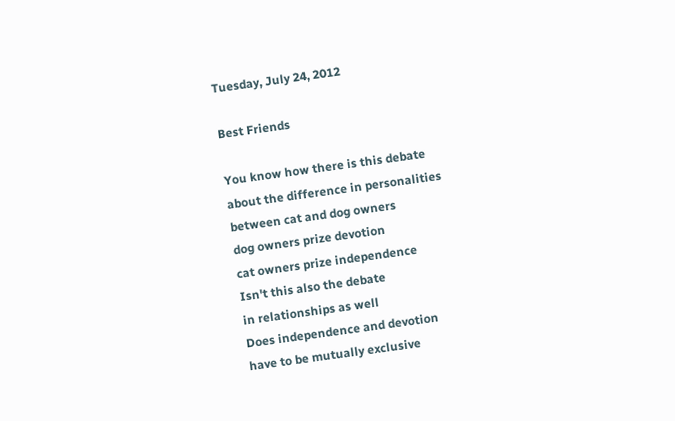Tuesday, July 24, 2012

Best Friends

You know how there is this debate
about the difference in personalities
between cat and dog owners
dog owners prize devotion
cat owners prize independence
Isn't this also the debate
in relationships as well
Does independence and devotion
have to be mutually exclusive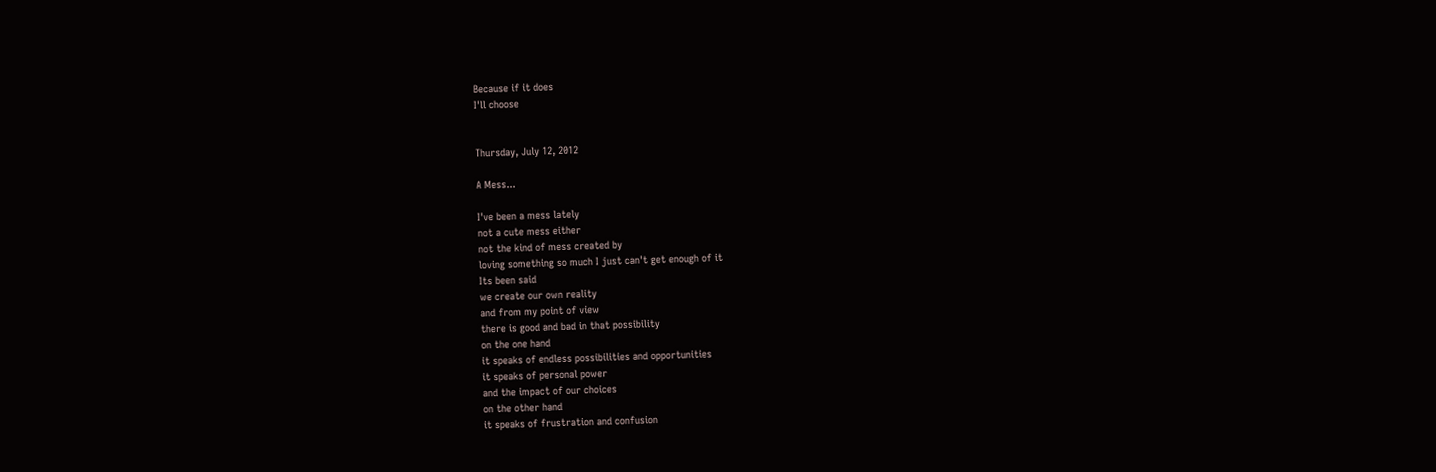Because if it does
I'll choose


Thursday, July 12, 2012

A Mess...

I've been a mess lately
not a cute mess either
not the kind of mess created by
loving something so much I just can't get enough of it
Its been said
we create our own reality
and from my point of view
there is good and bad in that possibility
on the one hand
it speaks of endless possibilities and opportunities
it speaks of personal power
and the impact of our choices
on the other hand
it speaks of frustration and confusion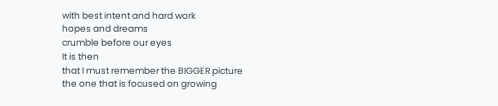with best intent and hard work
hopes and dreams
crumble before our eyes
It is then
that I must remember the BIGGER picture
the one that is focused on growing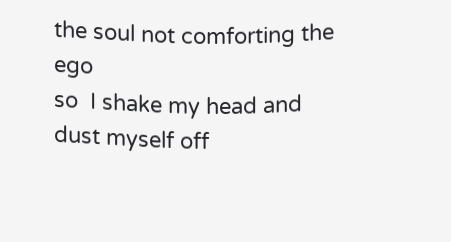the soul not comforting the ego
so  I shake my head and dust myself off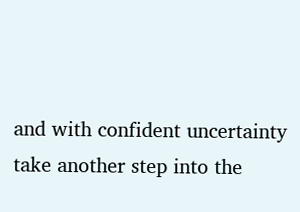and with confident uncertainty
take another step into the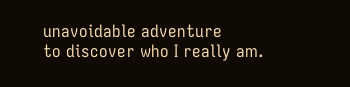unavoidable adventure
to discover who I really am.